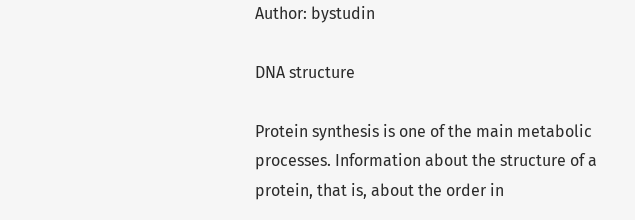Author: bystudin

DNA structure

Protein synthesis is one of the main metabolic processes. Information about the structure of a protein, that is, about the order in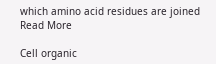which amino acid residues are joined
Read More

Cell organic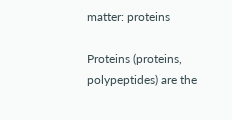matter: proteins

Proteins (proteins, polypeptides) are the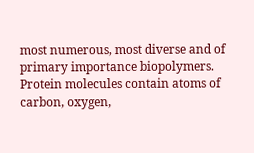most numerous, most diverse and of primary importance biopolymers. Protein molecules contain atoms of carbon, oxygen,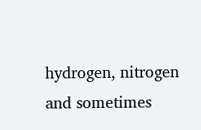hydrogen, nitrogen and sometimes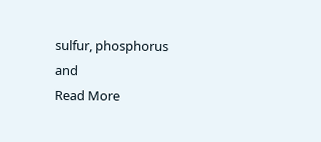sulfur, phosphorus and
Read More